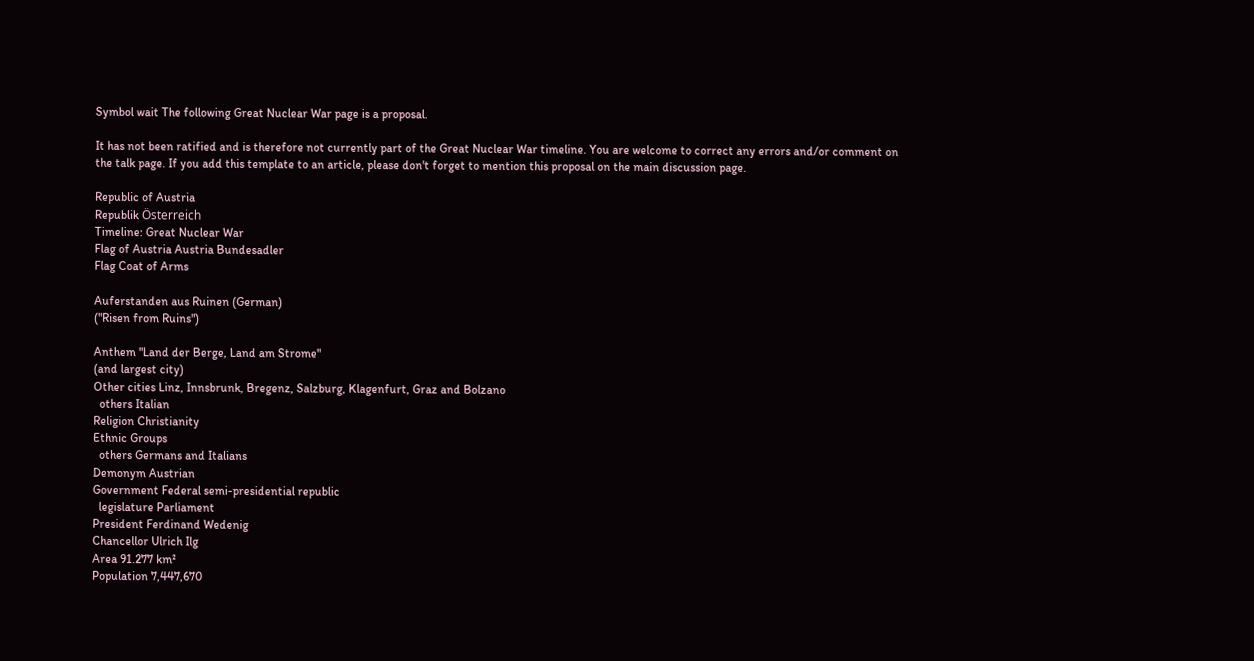Symbol wait The following Great Nuclear War page is a proposal.

It has not been ratified and is therefore not currently part of the Great Nuclear War timeline. You are welcome to correct any errors and/or comment on the talk page. If you add this template to an article, please don't forget to mention this proposal on the main discussion page.

Republic of Austria
Republik Österreich
Timeline: Great Nuclear War
Flag of Austria Austria Bundesadler
Flag Coat of Arms

Auferstanden aus Ruinen (German)
("Risen from Ruins")

Anthem "Land der Berge, Land am Strome"
(and largest city)
Other cities Linz, Innsbrunk, Bregenz, Salzburg, Klagenfurt, Graz and Bolzano
  others Italian
Religion Christianity
Ethnic Groups
  others Germans and Italians
Demonym Austrian
Government Federal semi-presidential republic
  legislature Parliament
President Ferdinand Wedenig
Chancellor Ulrich Ilg
Area 91.277 km²
Population 7,447,670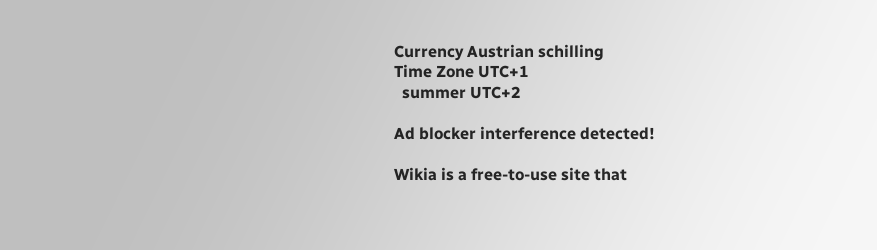Currency Austrian schilling
Time Zone UTC+1
  summer UTC+2

Ad blocker interference detected!

Wikia is a free-to-use site that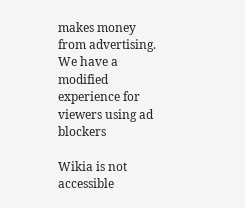makes money from advertising. We have a modified experience for viewers using ad blockers

Wikia is not accessible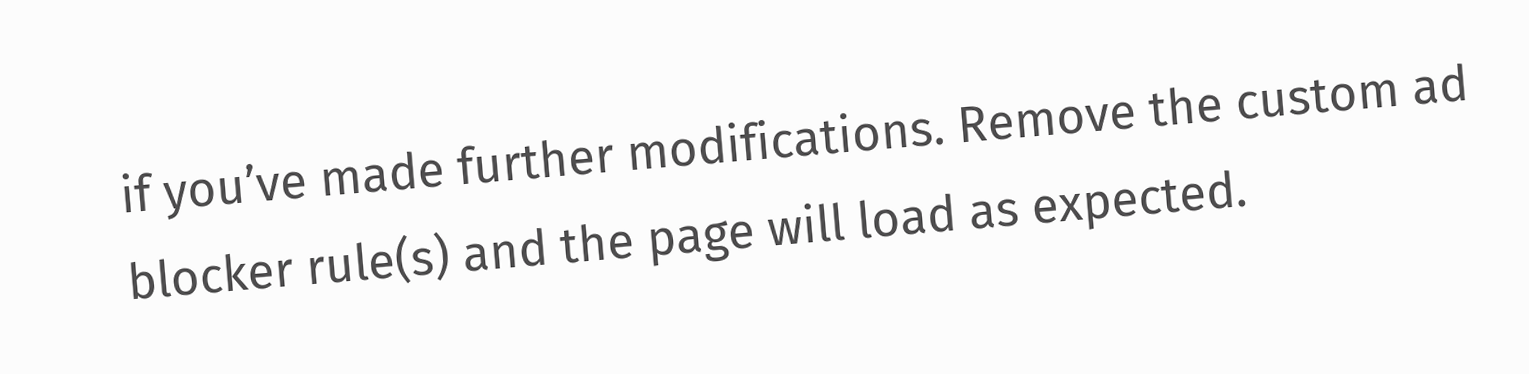if you’ve made further modifications. Remove the custom ad blocker rule(s) and the page will load as expected.